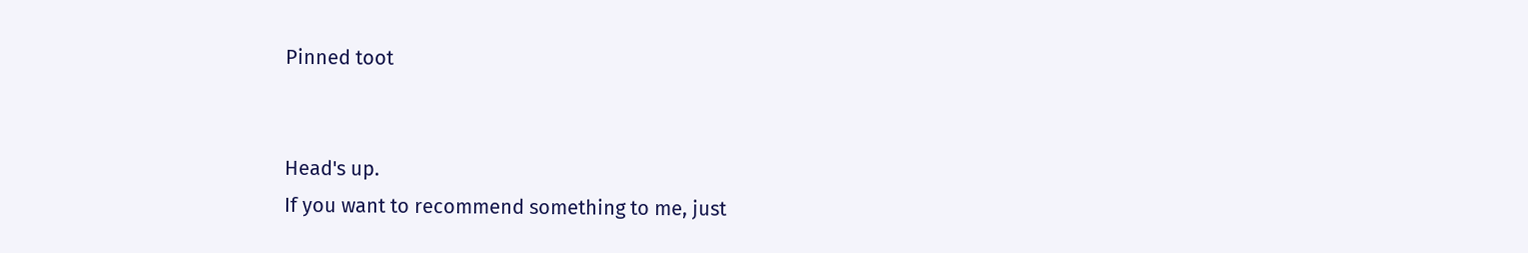Pinned toot


Head's up.
If you want to recommend something to me, just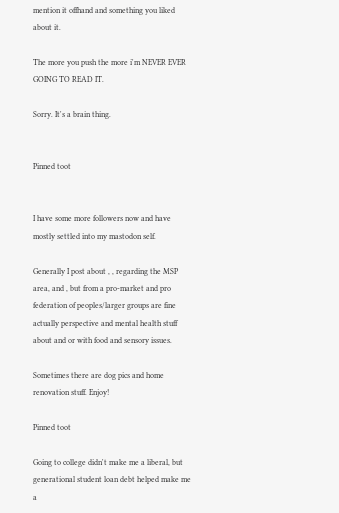mention it offhand and something you liked about it.

The more you push the more i'm NEVER EVER GOING TO READ IT.

Sorry. It's a brain thing.


Pinned toot


I have some more followers now and have mostly settled into my mastodon self.

Generally I post about , , regarding the MSP area, and , but from a pro-market and pro federation of peoples/larger groups are fine actually perspective and mental health stuff about and or with food and sensory issues.

Sometimes there are dog pics and home renovation stuff. Enjoy!

Pinned toot

Going to college didn't make me a liberal, but generational student loan debt helped make me a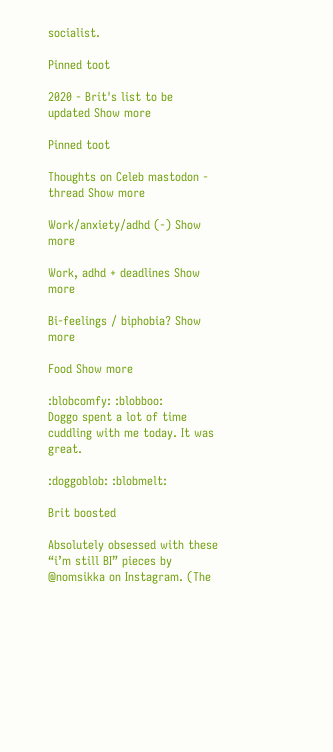socialist.

Pinned toot

2020 - Brit's list to be updated Show more

Pinned toot

Thoughts on Celeb mastodon - thread Show more

Work/anxiety/adhd (-) Show more

Work, adhd + deadlines Show more

Bi-feelings / biphobia? Show more

Food Show more

:blobcomfy: :blobboo:
Doggo spent a lot of time cuddling with me today. It was great.

:doggoblob: :blobmelt:

Brit boosted

Absolutely obsessed with these “i’m still BI” pieces by @nomsikka on Instagram. (The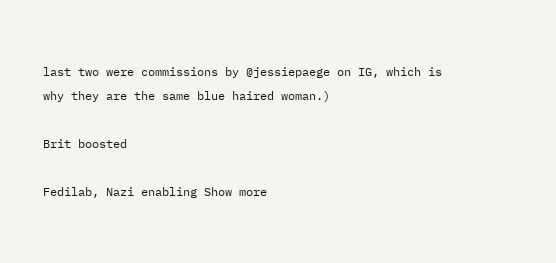last two were commissions by @jessiepaege on IG, which is why they are the same blue haired woman.)

Brit boosted

Fedilab, Nazi enabling Show more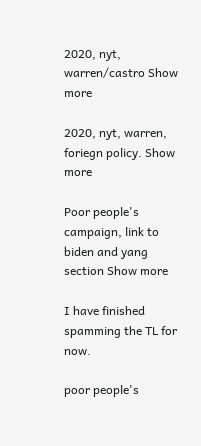2020, nyt, warren/castro Show more

2020, nyt, warren, foriegn policy. Show more

Poor people's campaign, link to biden and yang section Show more

I have finished spamming the TL for now.

poor people's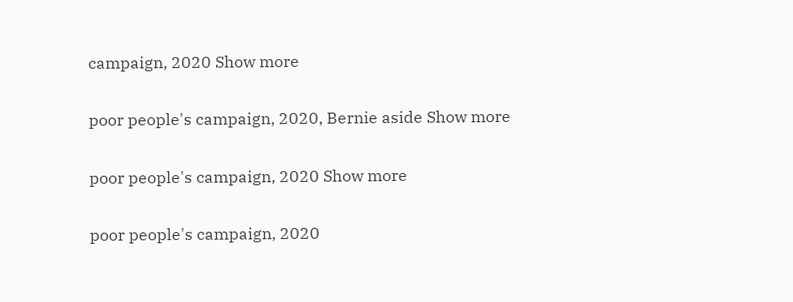campaign, 2020 Show more

poor people's campaign, 2020, Bernie aside Show more

poor people's campaign, 2020 Show more

poor people's campaign, 2020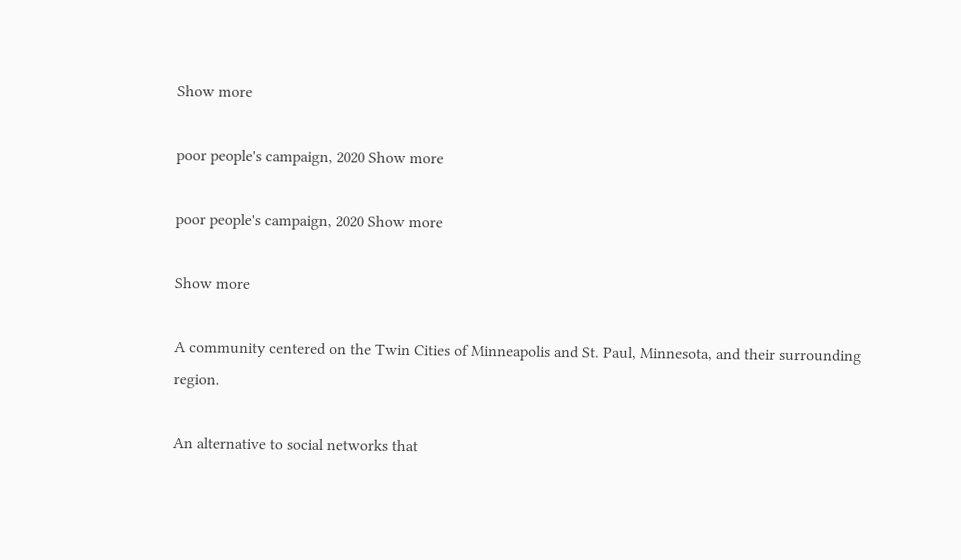Show more

poor people's campaign, 2020 Show more

poor people's campaign, 2020 Show more

Show more

A community centered on the Twin Cities of Minneapolis and St. Paul, Minnesota, and their surrounding region.

An alternative to social networks that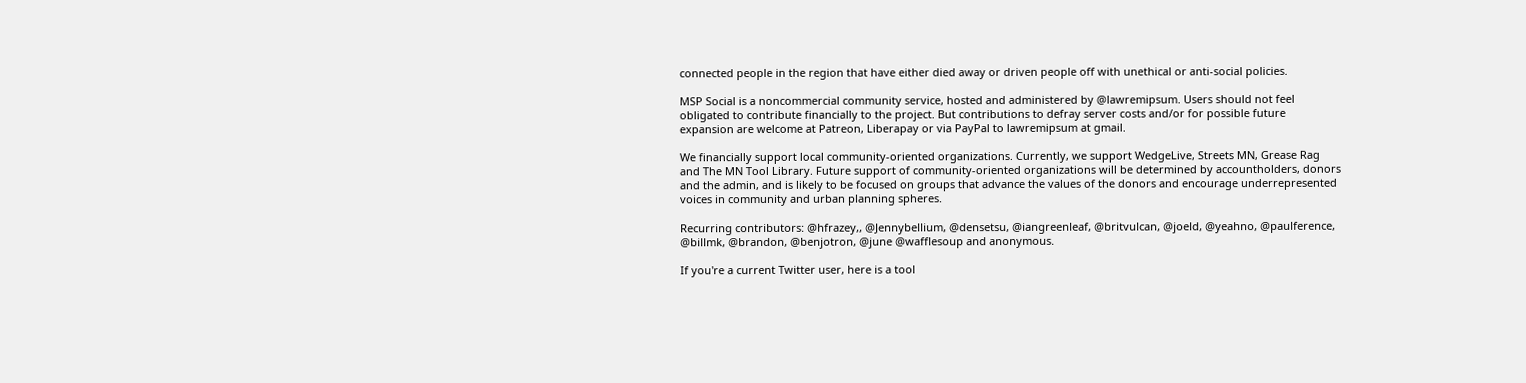connected people in the region that have either died away or driven people off with unethical or anti-social policies.

MSP Social is a noncommercial community service, hosted and administered by @lawremipsum. Users should not feel obligated to contribute financially to the project. But contributions to defray server costs and/or for possible future expansion are welcome at Patreon, Liberapay or via PayPal to lawremipsum at gmail.

We financially support local community-oriented organizations. Currently, we support WedgeLive, Streets MN, Grease Rag and The MN Tool Library. Future support of community-oriented organizations will be determined by accountholders, donors and the admin, and is likely to be focused on groups that advance the values of the donors and encourage underrepresented voices in community and urban planning spheres.

Recurring contributors: @hfrazey,, @Jennybellium, @densetsu, @iangreenleaf, @britvulcan, @joeld, @yeahno, @paulference, @billmk, @brandon, @benjotron, @june @wafflesoup and anonymous.

If you're a current Twitter user, here is a tool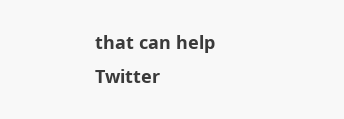that can help Twitter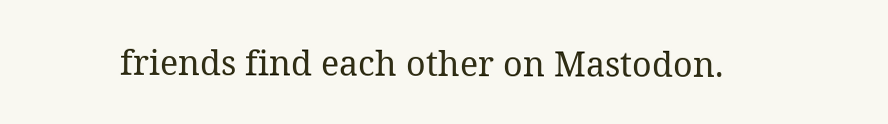friends find each other on Mastodon.